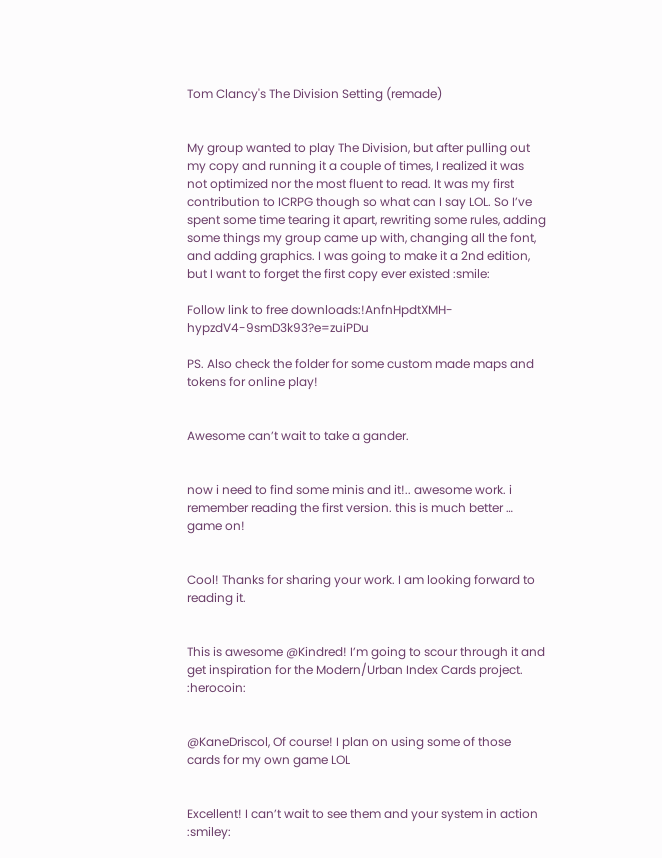Tom Clancy's The Division Setting (remade)


My group wanted to play The Division, but after pulling out my copy and running it a couple of times, I realized it was not optimized nor the most fluent to read. It was my first contribution to ICRPG though so what can I say LOL. So I’ve spent some time tearing it apart, rewriting some rules, adding some things my group came up with, changing all the font, and adding graphics. I was going to make it a 2nd edition, but I want to forget the first copy ever existed :smile:

Follow link to free downloads:!AnfnHpdtXMH-hypzdV4-9smD3k93?e=zuiPDu

PS. Also check the folder for some custom made maps and tokens for online play!


Awesome can’t wait to take a gander.


now i need to find some minis and it!.. awesome work. i remember reading the first version. this is much better … game on!


Cool! Thanks for sharing your work. I am looking forward to reading it.


This is awesome @Kindred! I’m going to scour through it and get inspiration for the Modern/Urban Index Cards project. :herocoin:


@KaneDriscol, Of course! I plan on using some of those cards for my own game LOL


Excellent! I can’t wait to see them and your system in action :smiley: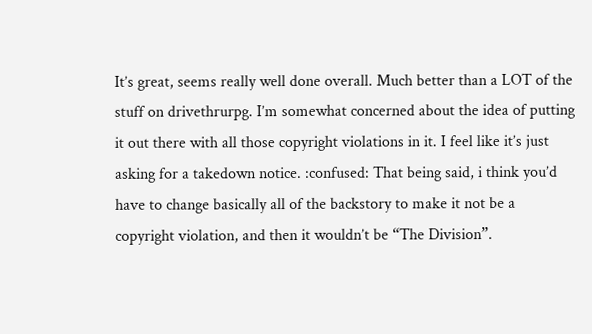It’s great, seems really well done overall. Much better than a LOT of the stuff on drivethrurpg. I’m somewhat concerned about the idea of putting it out there with all those copyright violations in it. I feel like it’s just asking for a takedown notice. :confused: That being said, i think you’d have to change basically all of the backstory to make it not be a copyright violation, and then it wouldn’t be “The Division”.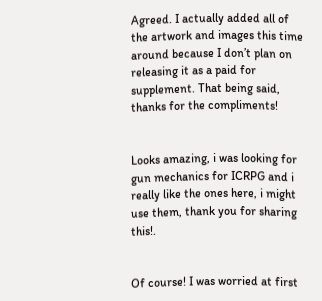Agreed. I actually added all of the artwork and images this time around because I don’t plan on releasing it as a paid for supplement. That being said, thanks for the compliments!


Looks amazing, i was looking for gun mechanics for ICRPG and i really like the ones here, i might use them, thank you for sharing this!.


Of course! I was worried at first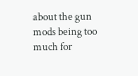about the gun mods being too much for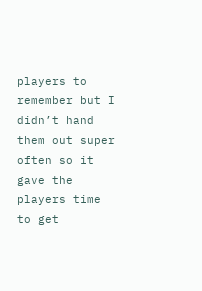players to remember but I didn’t hand them out super often so it gave the players time to get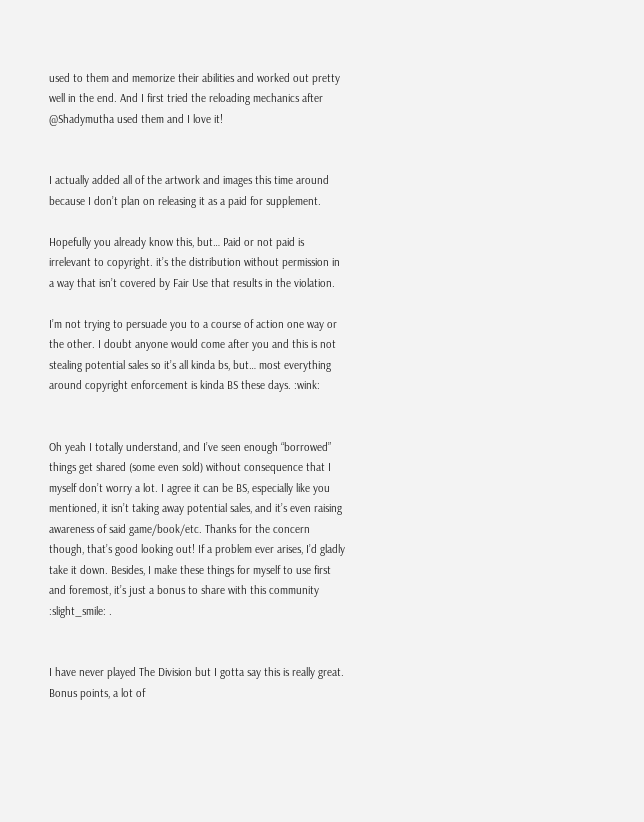used to them and memorize their abilities and worked out pretty well in the end. And I first tried the reloading mechanics after @Shadymutha used them and I love it!


I actually added all of the artwork and images this time around because I don’t plan on releasing it as a paid for supplement.

Hopefully you already know this, but… Paid or not paid is irrelevant to copyright. it’s the distribution without permission in a way that isn’t covered by Fair Use that results in the violation.

I’m not trying to persuade you to a course of action one way or the other. I doubt anyone would come after you and this is not stealing potential sales so it’s all kinda bs, but… most everything around copyright enforcement is kinda BS these days. :wink:


Oh yeah I totally understand, and I’ve seen enough “borrowed” things get shared (some even sold) without consequence that I myself don’t worry a lot. I agree it can be BS, especially like you mentioned, it isn’t taking away potential sales, and it’s even raising awareness of said game/book/etc. Thanks for the concern though, that’s good looking out! If a problem ever arises, I’d gladly take it down. Besides, I make these things for myself to use first and foremost, it’s just a bonus to share with this community :slight_smile: .


I have never played The Division but I gotta say this is really great. Bonus points, a lot of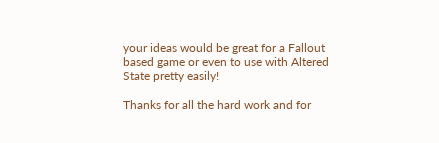your ideas would be great for a Fallout based game or even to use with Altered State pretty easily!

Thanks for all the hard work and for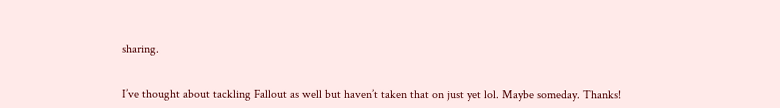sharing.


I’ve thought about tackling Fallout as well but haven’t taken that on just yet lol. Maybe someday. Thanks!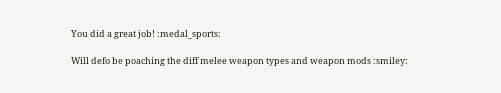You did a great job! :medal_sports:

Will defo be poaching the diff melee weapon types and weapon mods :smiley: